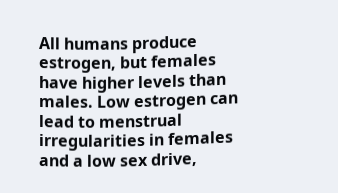All humans produce estrogen, but females have higher levels than males. Low estrogen can lead to menstrual irregularities in females and a low sex drive,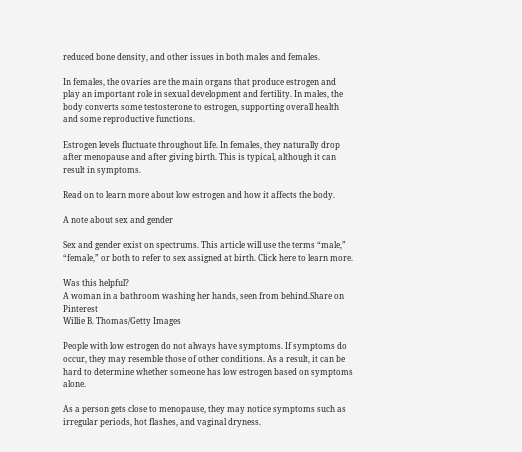reduced bone density, and other issues in both males and females.

In females, the ovaries are the main organs that produce estrogen and play an important role in sexual development and fertility. In males, the body converts some testosterone to estrogen, supporting overall health and some reproductive functions.

Estrogen levels fluctuate throughout life. In females, they naturally drop after menopause and after giving birth. This is typical, although it can result in symptoms.

Read on to learn more about low estrogen and how it affects the body.

A note about sex and gender

Sex and gender exist on spectrums. This article will use the terms “male,” “female,” or both to refer to sex assigned at birth. Click here to learn more.

Was this helpful?
A woman in a bathroom washing her hands, seen from behind.Share on Pinterest
Willie B. Thomas/Getty Images

People with low estrogen do not always have symptoms. If symptoms do occur, they may resemble those of other conditions. As a result, it can be hard to determine whether someone has low estrogen based on symptoms alone.

As a person gets close to menopause, they may notice symptoms such as irregular periods, hot flashes, and vaginal dryness.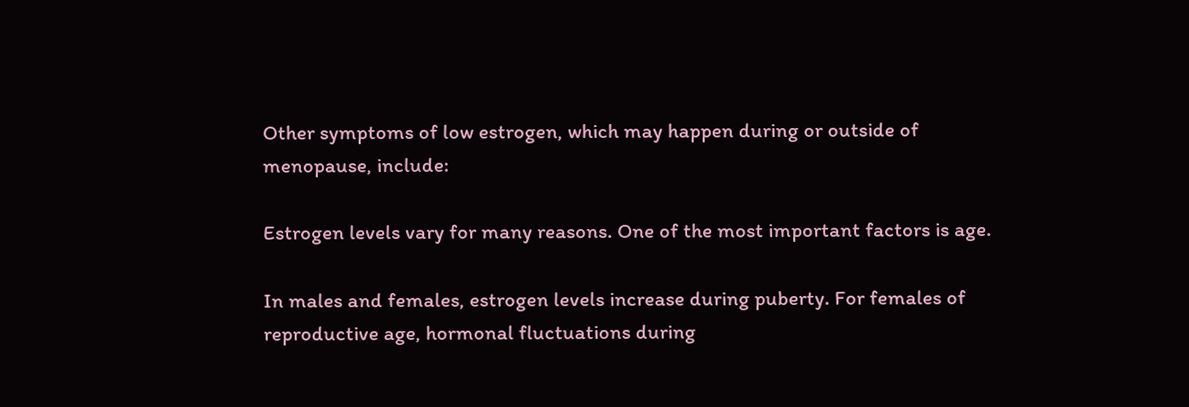Other symptoms of low estrogen, which may happen during or outside of menopause, include:

Estrogen levels vary for many reasons. One of the most important factors is age.

In males and females, estrogen levels increase during puberty. For females of reproductive age, hormonal fluctuations during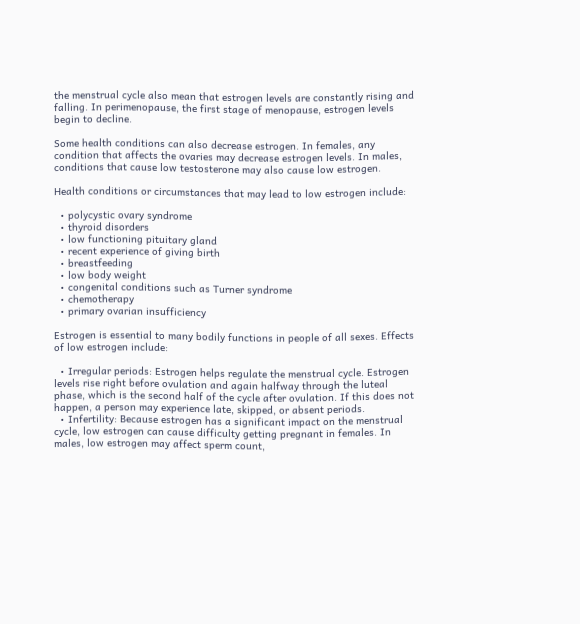the menstrual cycle also mean that estrogen levels are constantly rising and falling. In perimenopause, the first stage of menopause, estrogen levels begin to decline.

Some health conditions can also decrease estrogen. In females, any condition that affects the ovaries may decrease estrogen levels. In males, conditions that cause low testosterone may also cause low estrogen.

Health conditions or circumstances that may lead to low estrogen include:

  • polycystic ovary syndrome
  • thyroid disorders
  • low functioning pituitary gland
  • recent experience of giving birth
  • breastfeeding
  • low body weight
  • congenital conditions such as Turner syndrome
  • chemotherapy
  • primary ovarian insufficiency

Estrogen is essential to many bodily functions in people of all sexes. Effects of low estrogen include:

  • Irregular periods: Estrogen helps regulate the menstrual cycle. Estrogen levels rise right before ovulation and again halfway through the luteal phase, which is the second half of the cycle after ovulation. If this does not happen, a person may experience late, skipped, or absent periods.
  • Infertility: Because estrogen has a significant impact on the menstrual cycle, low estrogen can cause difficulty getting pregnant in females. In males, low estrogen may affect sperm count,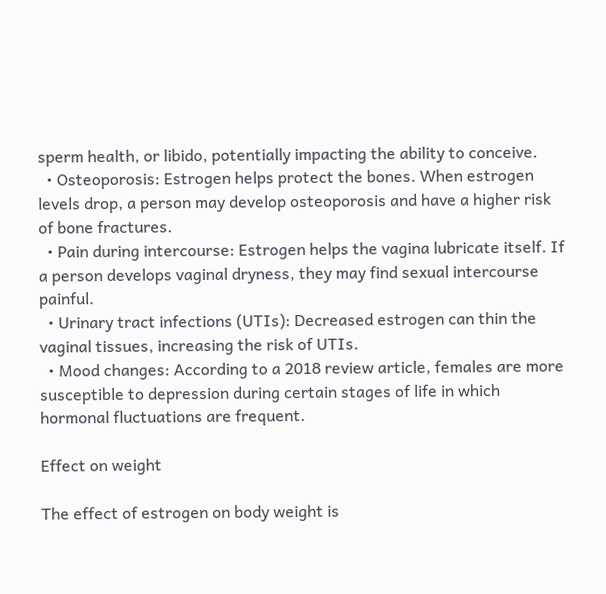sperm health, or libido, potentially impacting the ability to conceive.
  • Osteoporosis: Estrogen helps protect the bones. When estrogen levels drop, a person may develop osteoporosis and have a higher risk of bone fractures.
  • Pain during intercourse: Estrogen helps the vagina lubricate itself. If a person develops vaginal dryness, they may find sexual intercourse painful.
  • Urinary tract infections (UTIs): Decreased estrogen can thin the vaginal tissues, increasing the risk of UTIs.
  • Mood changes: According to a 2018 review article, females are more susceptible to depression during certain stages of life in which hormonal fluctuations are frequent.

Effect on weight

The effect of estrogen on body weight is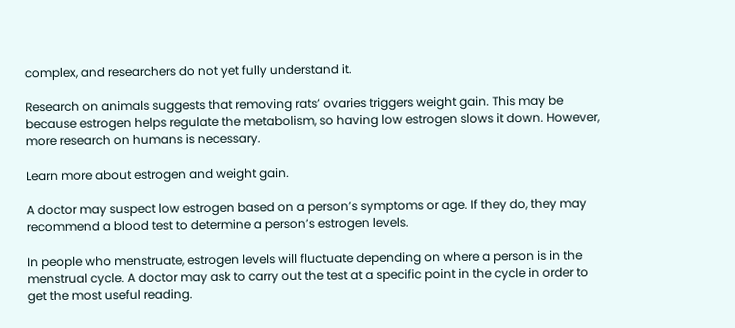complex, and researchers do not yet fully understand it.

Research on animals suggests that removing rats’ ovaries triggers weight gain. This may be because estrogen helps regulate the metabolism, so having low estrogen slows it down. However, more research on humans is necessary.

Learn more about estrogen and weight gain.

A doctor may suspect low estrogen based on a person’s symptoms or age. If they do, they may recommend a blood test to determine a person’s estrogen levels.

In people who menstruate, estrogen levels will fluctuate depending on where a person is in the menstrual cycle. A doctor may ask to carry out the test at a specific point in the cycle in order to get the most useful reading.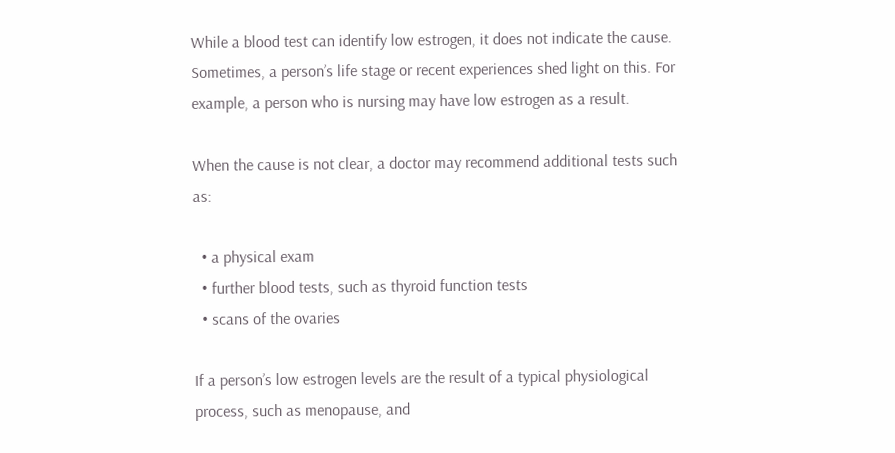While a blood test can identify low estrogen, it does not indicate the cause. Sometimes, a person’s life stage or recent experiences shed light on this. For example, a person who is nursing may have low estrogen as a result.

When the cause is not clear, a doctor may recommend additional tests such as:

  • a physical exam
  • further blood tests, such as thyroid function tests
  • scans of the ovaries

If a person’s low estrogen levels are the result of a typical physiological process, such as menopause, and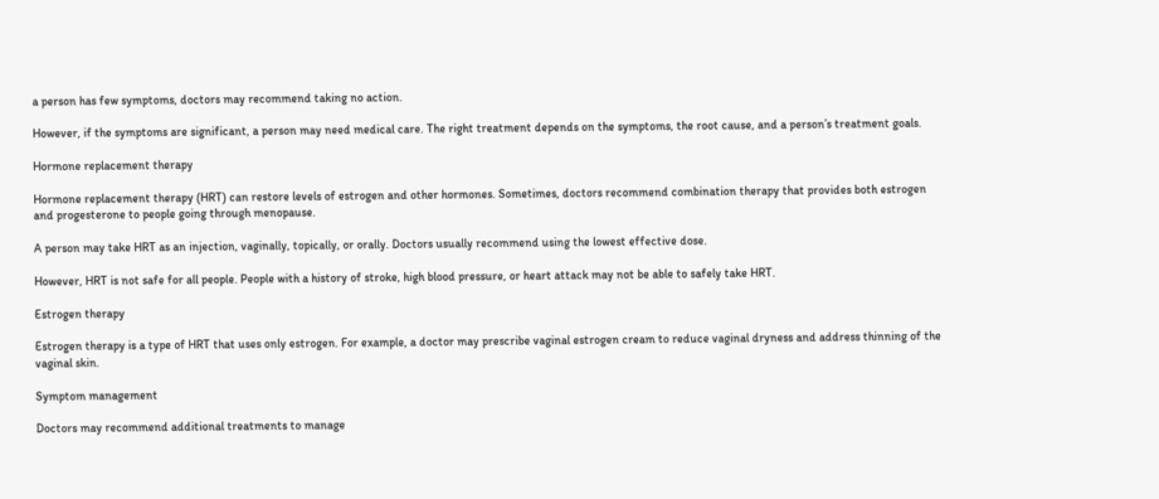a person has few symptoms, doctors may recommend taking no action.

However, if the symptoms are significant, a person may need medical care. The right treatment depends on the symptoms, the root cause, and a person’s treatment goals.

Hormone replacement therapy

Hormone replacement therapy (HRT) can restore levels of estrogen and other hormones. Sometimes, doctors recommend combination therapy that provides both estrogen and progesterone to people going through menopause.

A person may take HRT as an injection, vaginally, topically, or orally. Doctors usually recommend using the lowest effective dose.

However, HRT is not safe for all people. People with a history of stroke, high blood pressure, or heart attack may not be able to safely take HRT.

Estrogen therapy

Estrogen therapy is a type of HRT that uses only estrogen. For example, a doctor may prescribe vaginal estrogen cream to reduce vaginal dryness and address thinning of the vaginal skin.

Symptom management

Doctors may recommend additional treatments to manage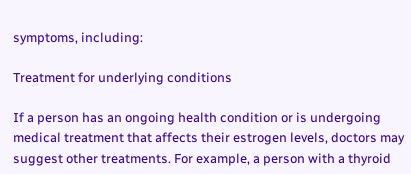symptoms, including:

Treatment for underlying conditions

If a person has an ongoing health condition or is undergoing medical treatment that affects their estrogen levels, doctors may suggest other treatments. For example, a person with a thyroid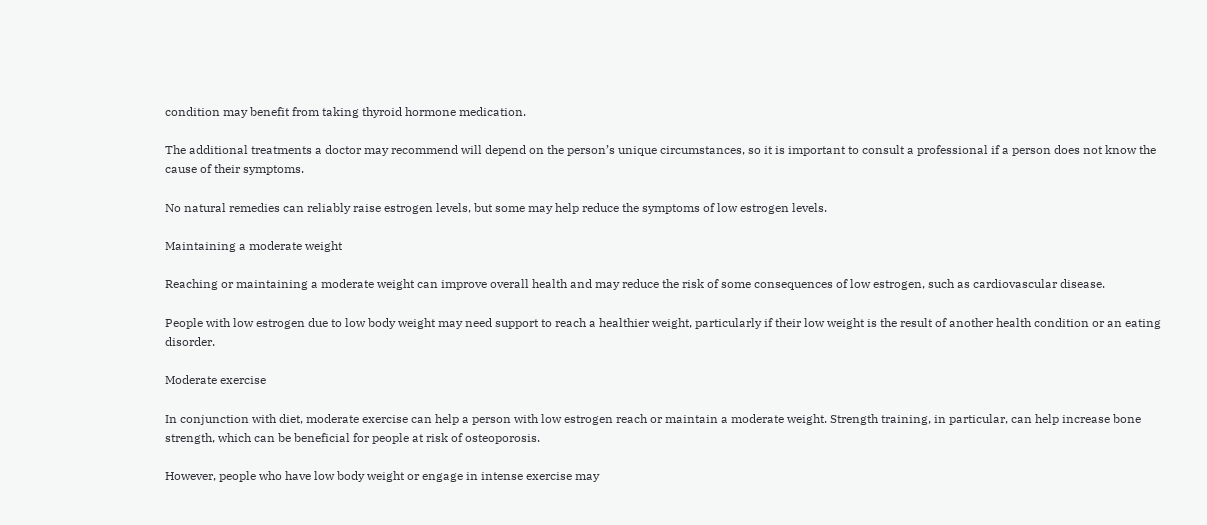condition may benefit from taking thyroid hormone medication.

The additional treatments a doctor may recommend will depend on the person’s unique circumstances, so it is important to consult a professional if a person does not know the cause of their symptoms.

No natural remedies can reliably raise estrogen levels, but some may help reduce the symptoms of low estrogen levels.

Maintaining a moderate weight

Reaching or maintaining a moderate weight can improve overall health and may reduce the risk of some consequences of low estrogen, such as cardiovascular disease.

People with low estrogen due to low body weight may need support to reach a healthier weight, particularly if their low weight is the result of another health condition or an eating disorder.

Moderate exercise

In conjunction with diet, moderate exercise can help a person with low estrogen reach or maintain a moderate weight. Strength training, in particular, can help increase bone strength, which can be beneficial for people at risk of osteoporosis.

However, people who have low body weight or engage in intense exercise may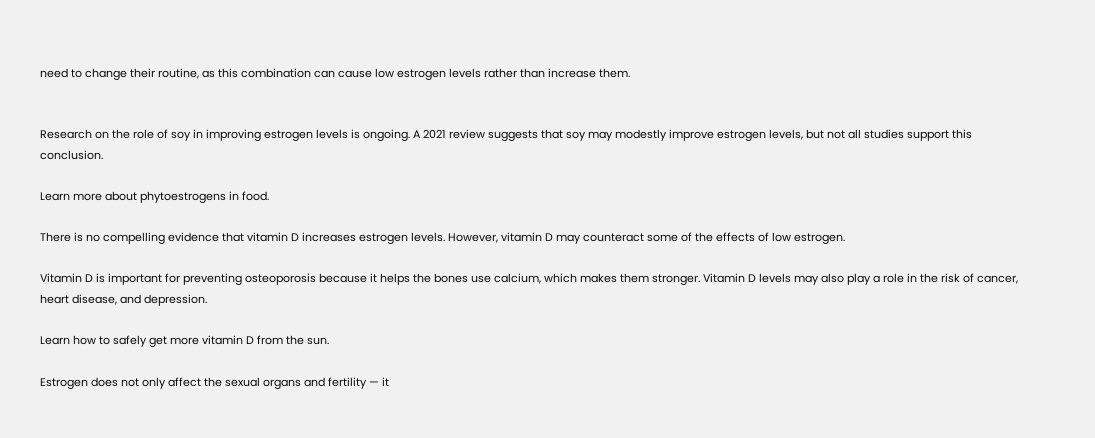need to change their routine, as this combination can cause low estrogen levels rather than increase them.


Research on the role of soy in improving estrogen levels is ongoing. A 2021 review suggests that soy may modestly improve estrogen levels, but not all studies support this conclusion.

Learn more about phytoestrogens in food.

There is no compelling evidence that vitamin D increases estrogen levels. However, vitamin D may counteract some of the effects of low estrogen.

Vitamin D is important for preventing osteoporosis because it helps the bones use calcium, which makes them stronger. Vitamin D levels may also play a role in the risk of cancer, heart disease, and depression.

Learn how to safely get more vitamin D from the sun.

Estrogen does not only affect the sexual organs and fertility — it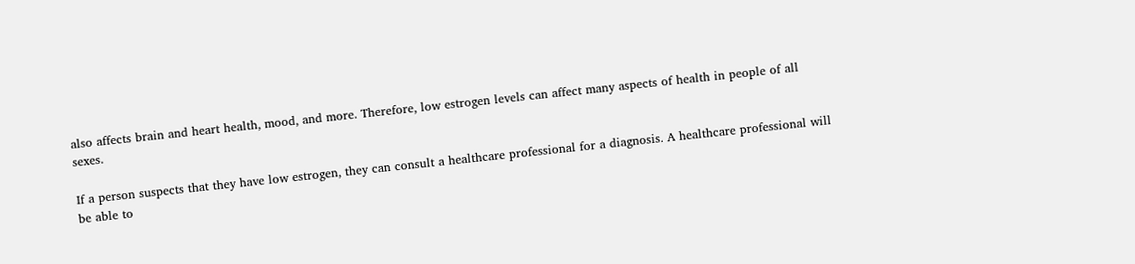also affects brain and heart health, mood, and more. Therefore, low estrogen levels can affect many aspects of health in people of all sexes.

If a person suspects that they have low estrogen, they can consult a healthcare professional for a diagnosis. A healthcare professional will be able to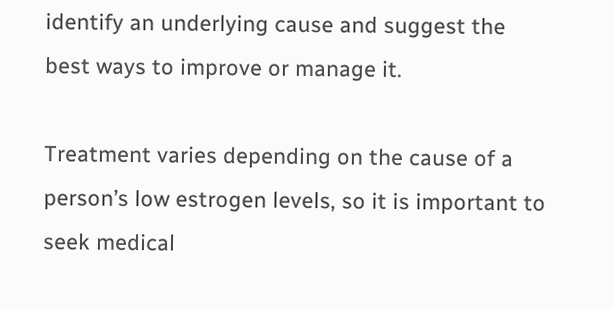identify an underlying cause and suggest the best ways to improve or manage it.

Treatment varies depending on the cause of a person’s low estrogen levels, so it is important to seek medical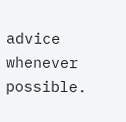advice whenever possible.